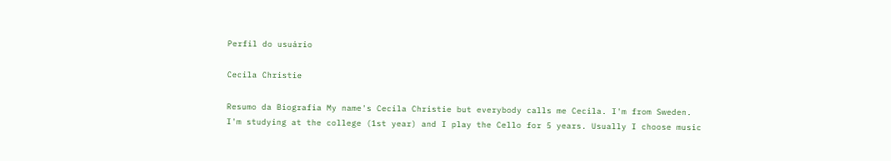Perfil do usuário

Cecila Christie

Resumo da Biografia My name's Cecila Christie but everybody calls me Cecila. I'm from Sweden. I'm studying at the college (1st year) and I play the Cello for 5 years. Usually I choose music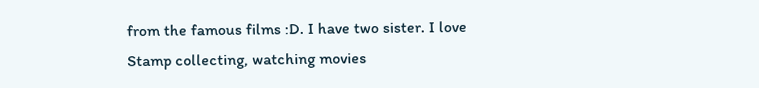from the famous films :D. I have two sister. I love Stamp collecting, watching movies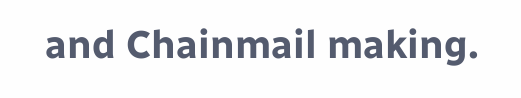and Chainmail making.